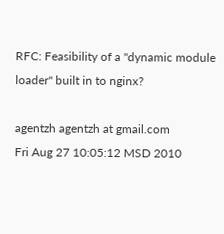RFC: Feasibility of a "dynamic module loader" built in to nginx?

agentzh agentzh at gmail.com
Fri Aug 27 10:05:12 MSD 2010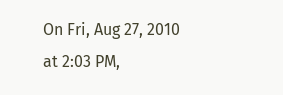On Fri, Aug 27, 2010 at 2:03 PM,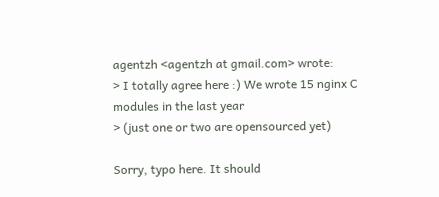agentzh <agentzh at gmail.com> wrote:
> I totally agree here :) We wrote 15 nginx C modules in the last year
> (just one or two are opensourced yet)

Sorry, typo here. It should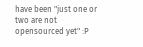have been "just one or two are not
opensourced yet" :P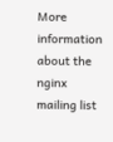More information about the nginx mailing list